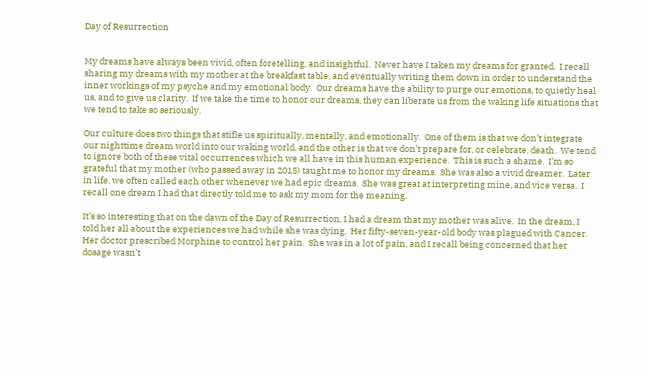Day of Resurrection


My dreams have always been vivid, often foretelling, and insightful.  Never have I taken my dreams for granted.  I recall sharing my dreams with my mother at the breakfast table, and eventually writing them down in order to understand the inner workings of my psyche and my emotional body.  Our dreams have the ability to purge our emotions, to quietly heal us, and to give us clarity.  If we take the time to honor our dreams, they can liberate us from the waking life situations that we tend to take so seriously.

Our culture does two things that stifle us spiritually, mentally, and emotionally.  One of them is that we don’t integrate our nighttime dream world into our waking world, and the other is that we don’t prepare for, or celebrate, death.  We tend to ignore both of these vital occurrences which we all have in this human experience.  This is such a shame.  I’m so grateful that my mother (who passed away in 2015) taught me to honor my dreams.  She was also a vivid dreamer.  Later in life, we often called each other whenever we had epic dreams.  She was great at interpreting mine, and vice versa.  I recall one dream I had that directly told me to ask my mom for the meaning.

It’s so interesting that on the dawn of the Day of Resurrection, I had a dream that my mother was alive.  In the dream, I told her all about the experiences we had while she was dying.  Her fifty-seven-year-old body was plagued with Cancer.  Her doctor prescribed Morphine to control her pain.  She was in a lot of pain, and I recall being concerned that her dosage wasn’t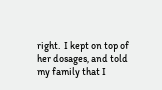right.  I kept on top of her dosages, and told my family that I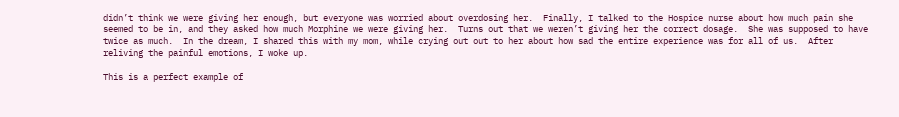didn’t think we were giving her enough, but everyone was worried about overdosing her.  Finally, I talked to the Hospice nurse about how much pain she seemed to be in, and they asked how much Morphine we were giving her.  Turns out that we weren’t giving her the correct dosage.  She was supposed to have twice as much.  In the dream, I shared this with my mom, while crying out out to her about how sad the entire experience was for all of us.  After reliving the painful emotions, I woke up.

This is a perfect example of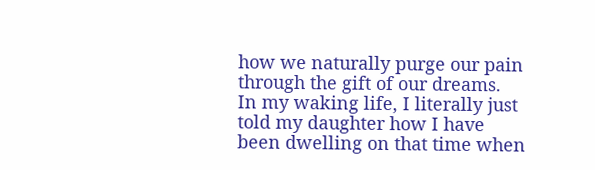how we naturally purge our pain through the gift of our dreams.  In my waking life, I literally just told my daughter how I have been dwelling on that time when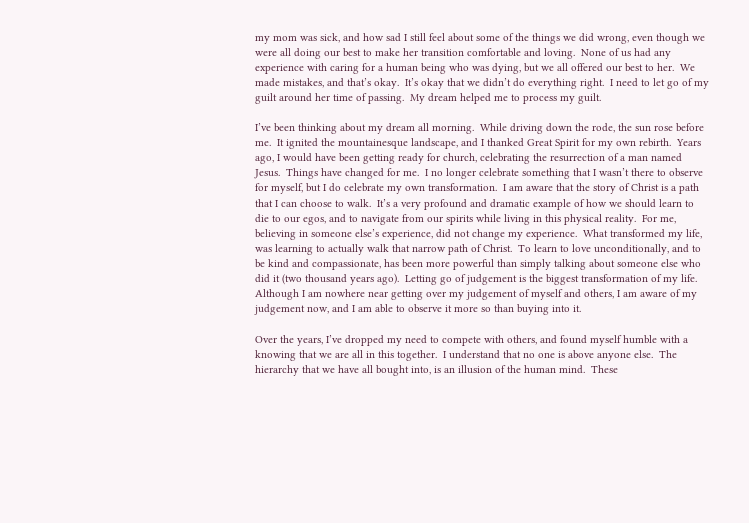my mom was sick, and how sad I still feel about some of the things we did wrong, even though we were all doing our best to make her transition comfortable and loving.  None of us had any experience with caring for a human being who was dying, but we all offered our best to her.  We made mistakes, and that’s okay.  It’s okay that we didn’t do everything right.  I need to let go of my guilt around her time of passing.  My dream helped me to process my guilt.

I’ve been thinking about my dream all morning.  While driving down the rode, the sun rose before me.  It ignited the mountainesque landscape, and I thanked Great Spirit for my own rebirth.  Years ago, I would have been getting ready for church, celebrating the resurrection of a man named Jesus.  Things have changed for me.  I no longer celebrate something that I wasn’t there to observe for myself, but I do celebrate my own transformation.  I am aware that the story of Christ is a path that I can choose to walk.  It’s a very profound and dramatic example of how we should learn to die to our egos, and to navigate from our spirits while living in this physical reality.  For me, believing in someone else’s experience, did not change my experience.  What transformed my life, was learning to actually walk that narrow path of Christ.  To learn to love unconditionally, and to be kind and compassionate, has been more powerful than simply talking about someone else who did it (two thousand years ago).  Letting go of judgement is the biggest transformation of my life.   Although I am nowhere near getting over my judgement of myself and others, I am aware of my judgement now, and I am able to observe it more so than buying into it.

Over the years, I’ve dropped my need to compete with others, and found myself humble with a knowing that we are all in this together.  I understand that no one is above anyone else.  The hierarchy that we have all bought into, is an illusion of the human mind.  These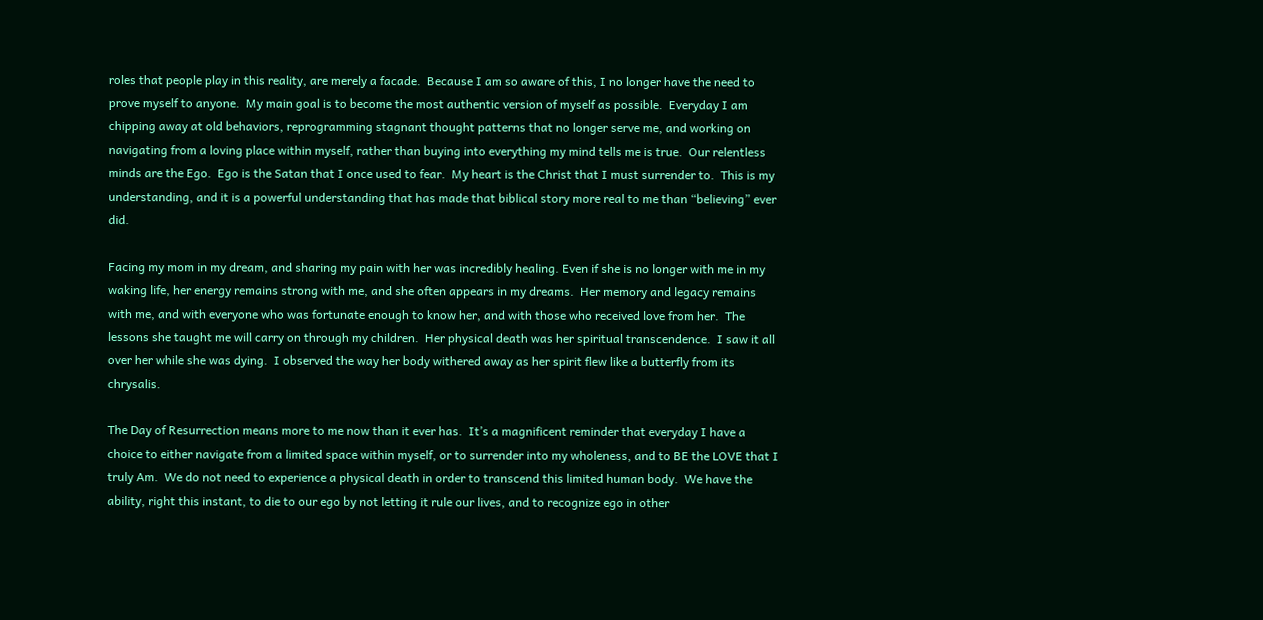roles that people play in this reality, are merely a facade.  Because I am so aware of this, I no longer have the need to prove myself to anyone.  My main goal is to become the most authentic version of myself as possible.  Everyday I am chipping away at old behaviors, reprogramming stagnant thought patterns that no longer serve me, and working on navigating from a loving place within myself, rather than buying into everything my mind tells me is true.  Our relentless minds are the Ego.  Ego is the Satan that I once used to fear.  My heart is the Christ that I must surrender to.  This is my understanding, and it is a powerful understanding that has made that biblical story more real to me than “believing” ever did.

Facing my mom in my dream, and sharing my pain with her was incredibly healing. Even if she is no longer with me in my waking life, her energy remains strong with me, and she often appears in my dreams.  Her memory and legacy remains with me, and with everyone who was fortunate enough to know her, and with those who received love from her.  The lessons she taught me will carry on through my children.  Her physical death was her spiritual transcendence.  I saw it all over her while she was dying.  I observed the way her body withered away as her spirit flew like a butterfly from its chrysalis.

The Day of Resurrection means more to me now than it ever has.  It’s a magnificent reminder that everyday I have a choice to either navigate from a limited space within myself, or to surrender into my wholeness, and to BE the LOVE that I truly Am.  We do not need to experience a physical death in order to transcend this limited human body.  We have the ability, right this instant, to die to our ego by not letting it rule our lives, and to recognize ego in other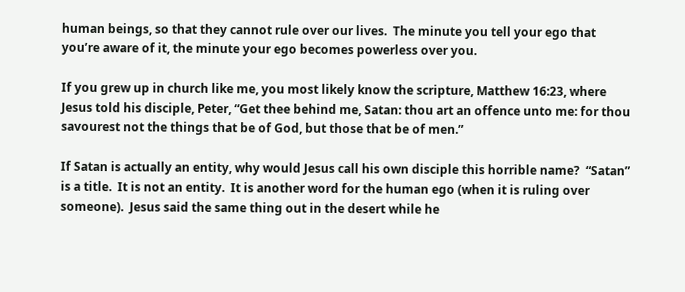human beings, so that they cannot rule over our lives.  The minute you tell your ego that you’re aware of it, the minute your ego becomes powerless over you.

If you grew up in church like me, you most likely know the scripture, Matthew 16:23, where Jesus told his disciple, Peter, “Get thee behind me, Satan: thou art an offence unto me: for thou savourest not the things that be of God, but those that be of men.”

If Satan is actually an entity, why would Jesus call his own disciple this horrible name?  “Satan” is a title.  It is not an entity.  It is another word for the human ego (when it is ruling over someone).  Jesus said the same thing out in the desert while he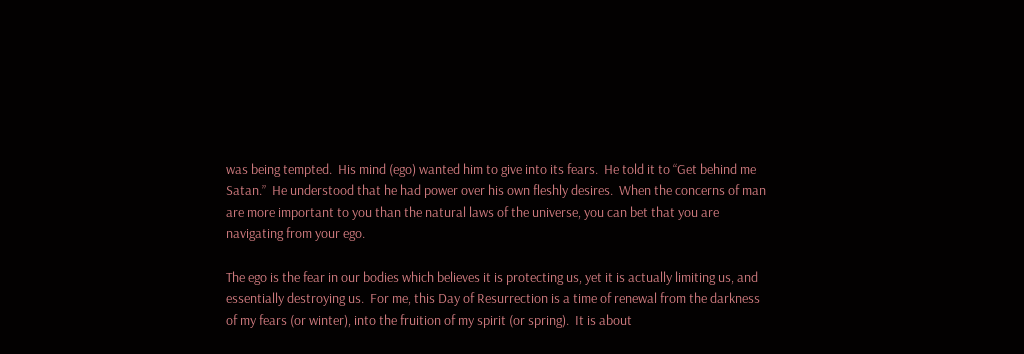was being tempted.  His mind (ego) wanted him to give into its fears.  He told it to “Get behind me Satan.”  He understood that he had power over his own fleshly desires.  When the concerns of man are more important to you than the natural laws of the universe, you can bet that you are navigating from your ego.

The ego is the fear in our bodies which believes it is protecting us, yet it is actually limiting us, and essentially destroying us.  For me, this Day of Resurrection is a time of renewal from the darkness of my fears (or winter), into the fruition of my spirit (or spring).  It is about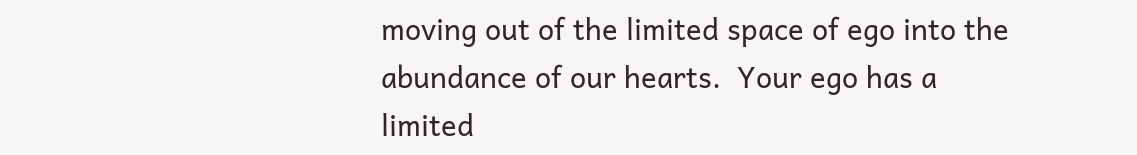moving out of the limited space of ego into the abundance of our hearts.  Your ego has a limited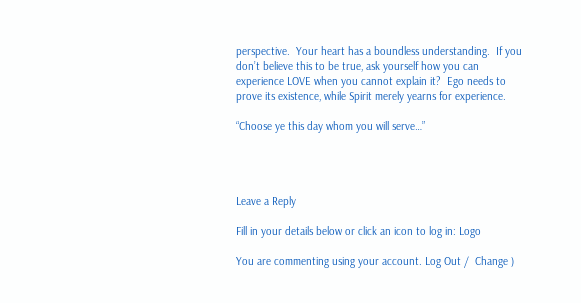perspective.  Your heart has a boundless understanding.  If you don’t believe this to be true, ask yourself how you can experience LOVE when you cannot explain it?  Ego needs to prove its existence, while Spirit merely yearns for experience.

“Choose ye this day whom you will serve…”




Leave a Reply

Fill in your details below or click an icon to log in: Logo

You are commenting using your account. Log Out /  Change )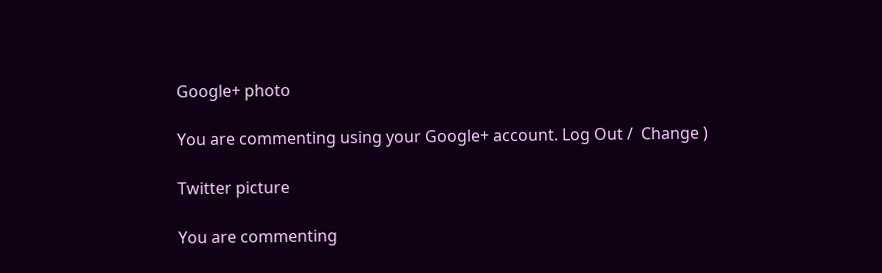Google+ photo

You are commenting using your Google+ account. Log Out /  Change )

Twitter picture

You are commenting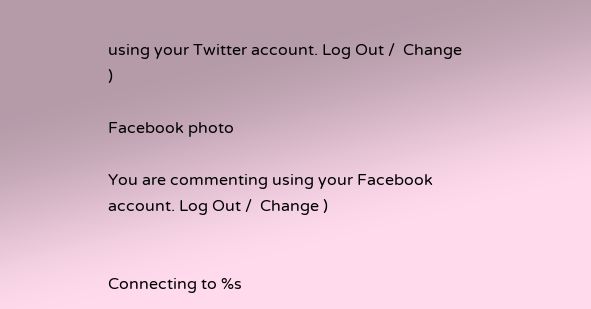using your Twitter account. Log Out /  Change )

Facebook photo

You are commenting using your Facebook account. Log Out /  Change )


Connecting to %s